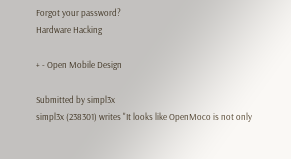Forgot your password?
Hardware Hacking

+ - Open Mobile Design

Submitted by simpl3x
simpl3x (238301) writes "It looks like OpenMoco is not only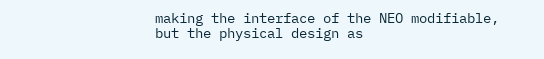making the interface of the NEO modifiable, but the physical design as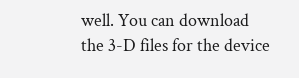well. You can download the 3-D files for the device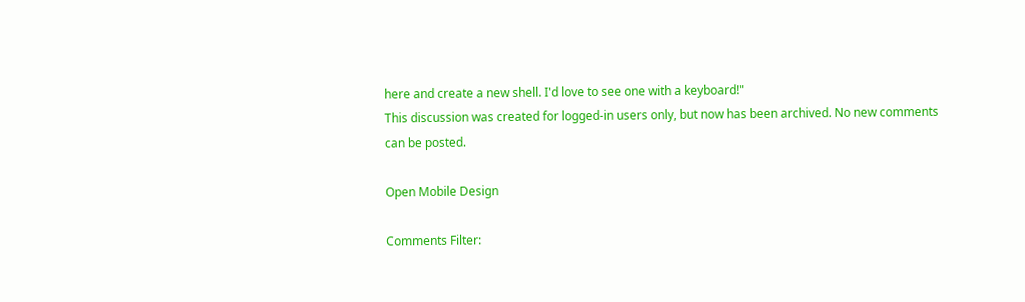here and create a new shell. I'd love to see one with a keyboard!"
This discussion was created for logged-in users only, but now has been archived. No new comments can be posted.

Open Mobile Design

Comments Filter: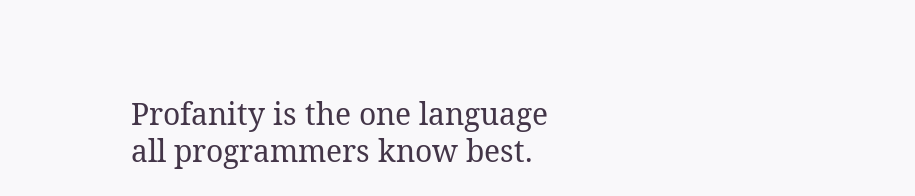Profanity is the one language all programmers know best.